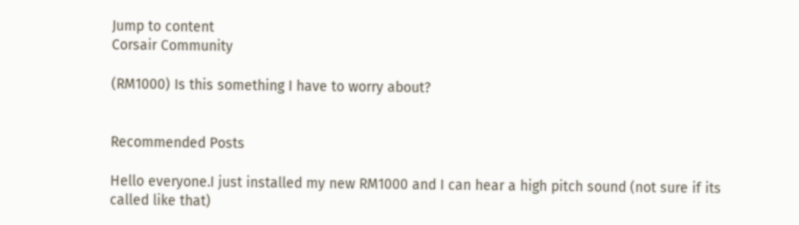Jump to content
Corsair Community

(RM1000) Is this something I have to worry about?


Recommended Posts

Hello everyone.I just installed my new RM1000 and I can hear a high pitch sound (not sure if its called like that)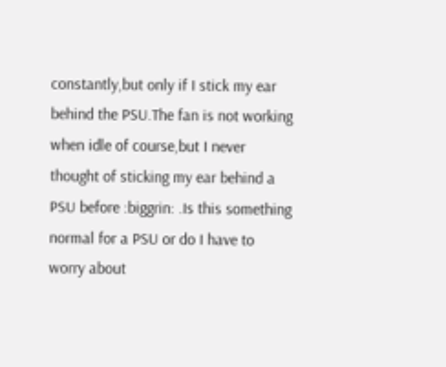constantly,but only if I stick my ear behind the PSU.The fan is not working when idle of course,but I never thought of sticking my ear behind a PSU before :biggrin: .Is this something normal for a PSU or do I have to worry about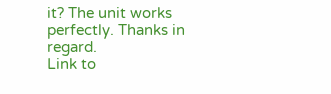it? The unit works perfectly. Thanks in regard.
Link to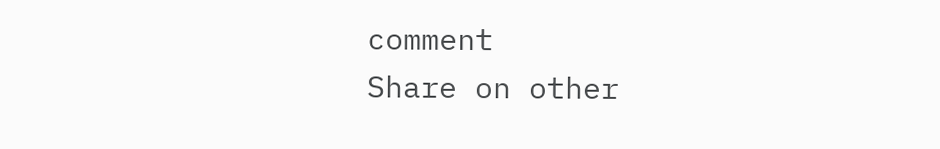comment
Share on other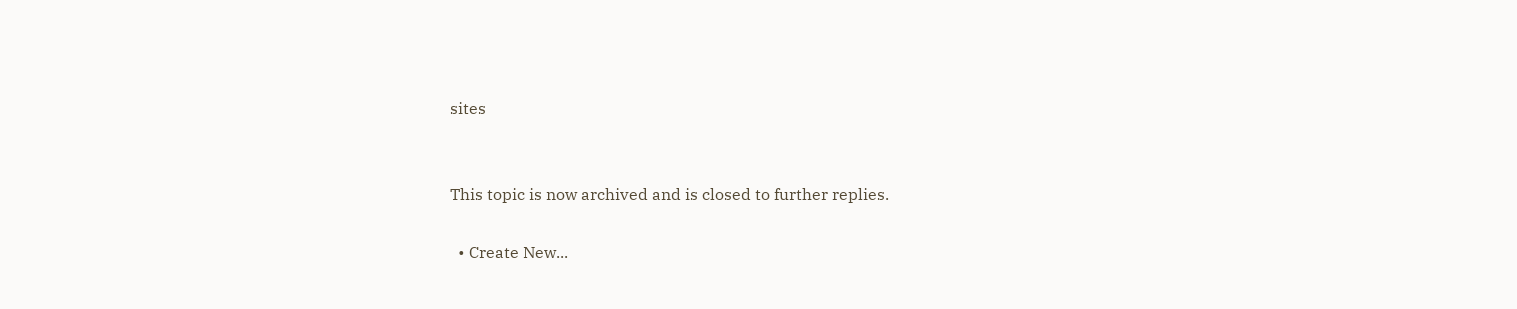sites


This topic is now archived and is closed to further replies.

  • Create New...